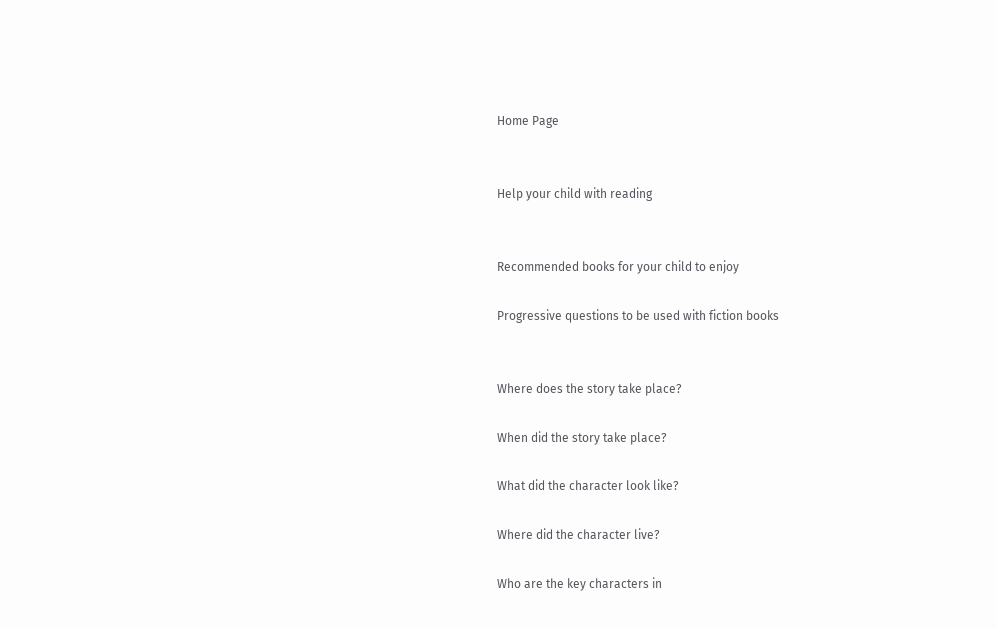Home Page


Help your child with reading


Recommended books for your child to enjoy

Progressive questions to be used with fiction books


Where does the story take place?

When did the story take place?

What did the character look like?

Where did the character live?

Who are the key characters in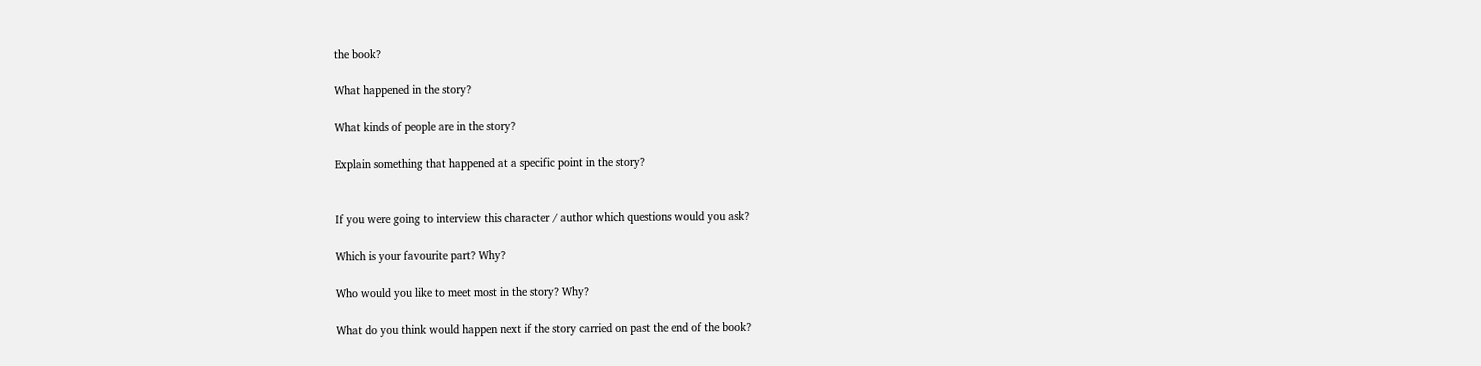the book?

What happened in the story?

What kinds of people are in the story?

Explain something that happened at a specific point in the story?


If you were going to interview this character / author which questions would you ask?

Which is your favourite part? Why?

Who would you like to meet most in the story? Why?

What do you think would happen next if the story carried on past the end of the book?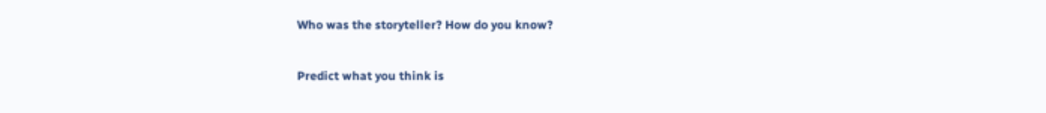Who was the storyteller? How do you know?

Predict what you think is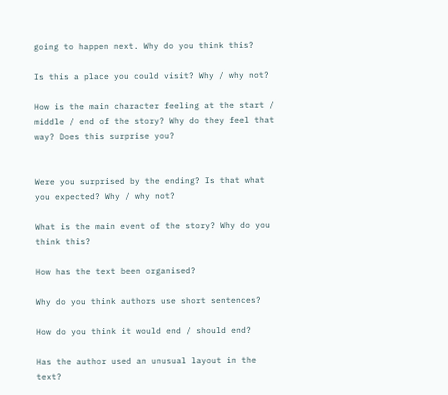going to happen next. Why do you think this?

Is this a place you could visit? Why / why not?

How is the main character feeling at the start / middle / end of the story? Why do they feel that way? Does this surprise you?


Were you surprised by the ending? Is that what you expected? Why / why not?

What is the main event of the story? Why do you think this?

How has the text been organised?

Why do you think authors use short sentences?

How do you think it would end / should end?

Has the author used an unusual layout in the text?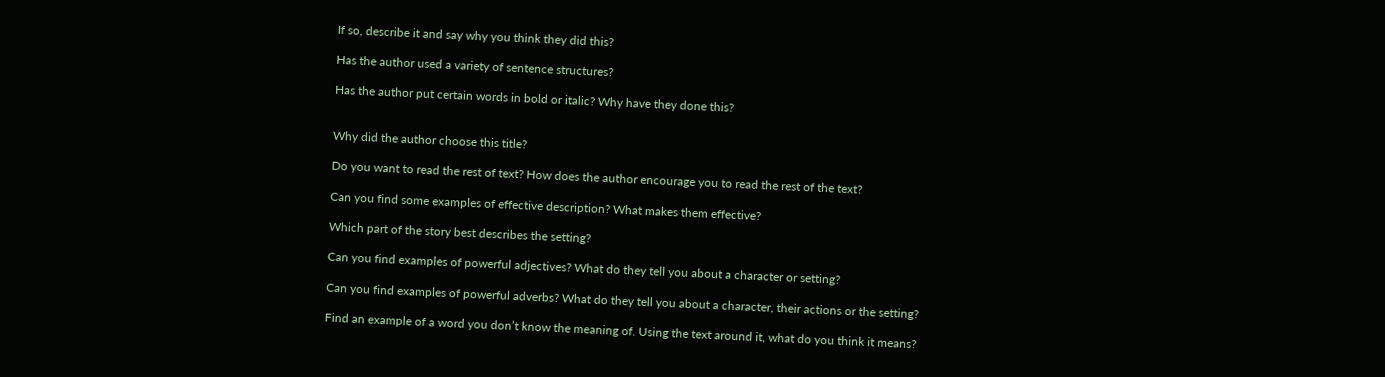If so, describe it and say why you think they did this?

Has the author used a variety of sentence structures?

Has the author put certain words in bold or italic? Why have they done this?


Why did the author choose this title?

Do you want to read the rest of text? How does the author encourage you to read the rest of the text?

Can you find some examples of effective description? What makes them effective?

Which part of the story best describes the setting?

Can you find examples of powerful adjectives? What do they tell you about a character or setting?

Can you find examples of powerful adverbs? What do they tell you about a character, their actions or the setting?

Find an example of a word you don’t know the meaning of. Using the text around it, what do you think it means?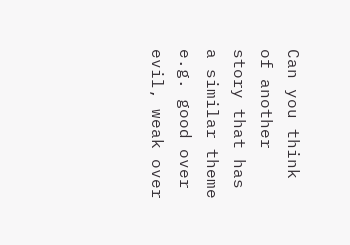Can you think of another story that has a similar theme e.g. good over evil, weak over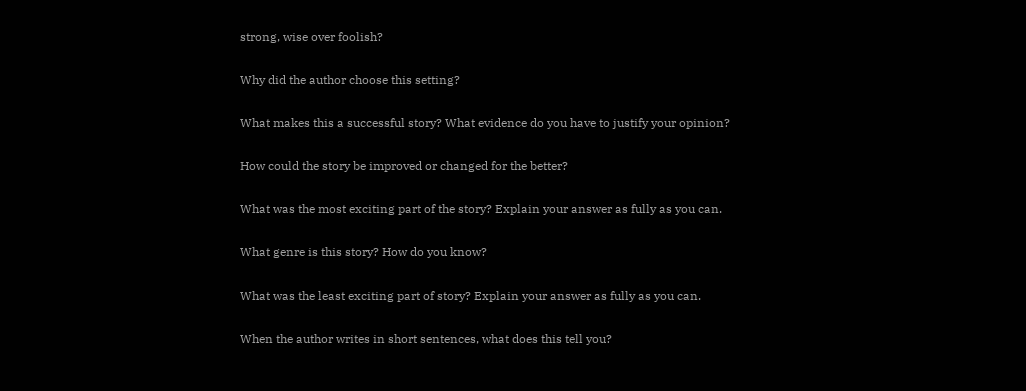strong, wise over foolish?

Why did the author choose this setting?

What makes this a successful story? What evidence do you have to justify your opinion?

How could the story be improved or changed for the better?

What was the most exciting part of the story? Explain your answer as fully as you can.

What genre is this story? How do you know?

What was the least exciting part of story? Explain your answer as fully as you can.

When the author writes in short sentences, what does this tell you?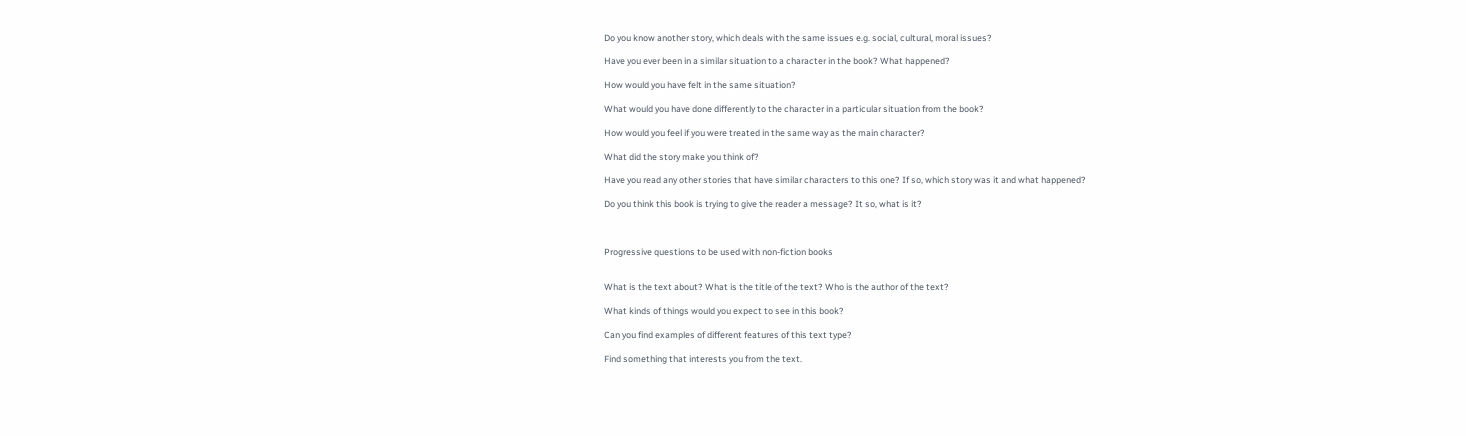Do you know another story, which deals with the same issues e.g. social, cultural, moral issues?

Have you ever been in a similar situation to a character in the book? What happened?

How would you have felt in the same situation?

What would you have done differently to the character in a particular situation from the book?

How would you feel if you were treated in the same way as the main character?

What did the story make you think of?

Have you read any other stories that have similar characters to this one? If so, which story was it and what happened?

Do you think this book is trying to give the reader a message? It so, what is it?



Progressive questions to be used with non-fiction books


What is the text about? What is the title of the text? Who is the author of the text?

What kinds of things would you expect to see in this book?

Can you find examples of different features of this text type?

Find something that interests you from the text.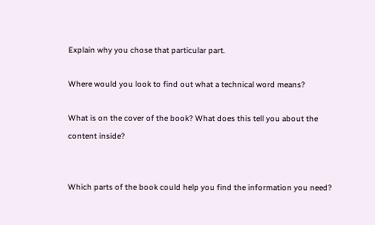Explain why you chose that particular part.

Where would you look to find out what a technical word means?

What is on the cover of the book? What does this tell you about the content inside?


Which parts of the book could help you find the information you need?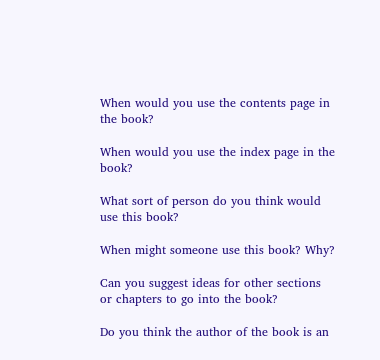When would you use the contents page in the book?

When would you use the index page in the book?

What sort of person do you think would use this book?

When might someone use this book? Why?

Can you suggest ideas for other sections or chapters to go into the book?

Do you think the author of the book is an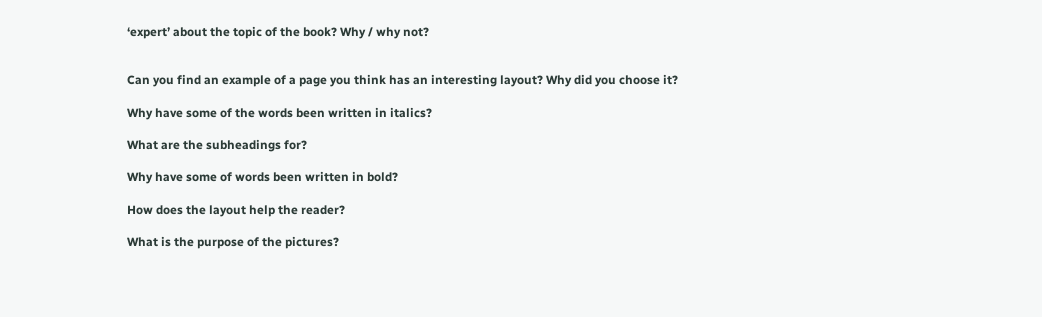‘expert’ about the topic of the book? Why / why not?


Can you find an example of a page you think has an interesting layout? Why did you choose it?

Why have some of the words been written in italics?

What are the subheadings for?

Why have some of words been written in bold?

How does the layout help the reader?

What is the purpose of the pictures?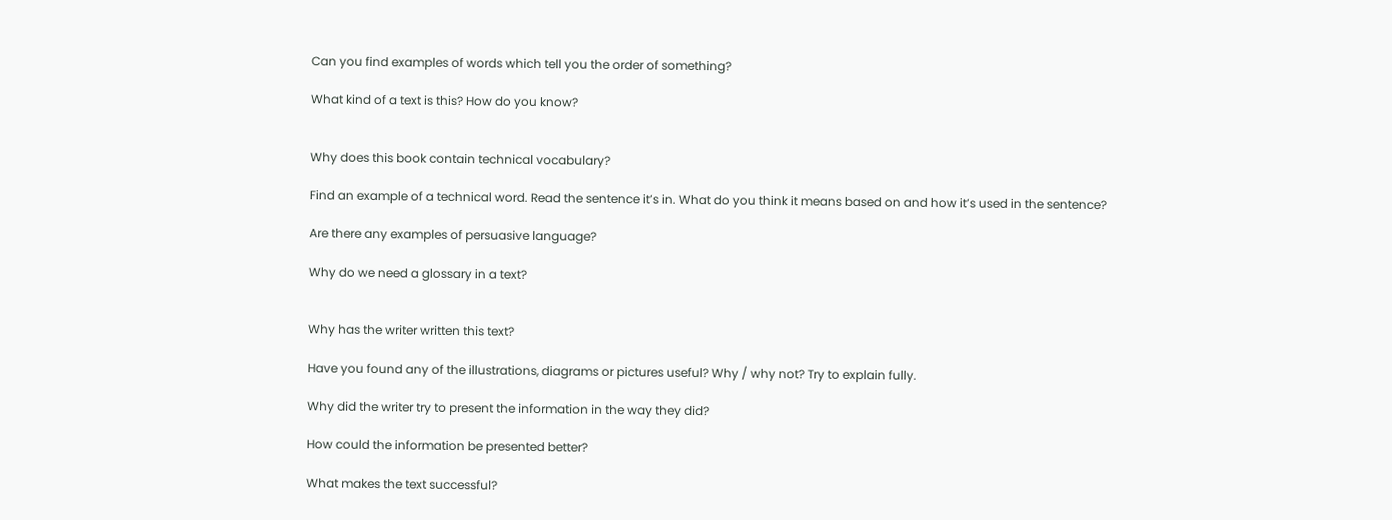Can you find examples of words which tell you the order of something?

What kind of a text is this? How do you know?


Why does this book contain technical vocabulary?

Find an example of a technical word. Read the sentence it’s in. What do you think it means based on and how it’s used in the sentence?

Are there any examples of persuasive language?

Why do we need a glossary in a text?


Why has the writer written this text?

Have you found any of the illustrations, diagrams or pictures useful? Why / why not? Try to explain fully.

Why did the writer try to present the information in the way they did?

How could the information be presented better?

What makes the text successful?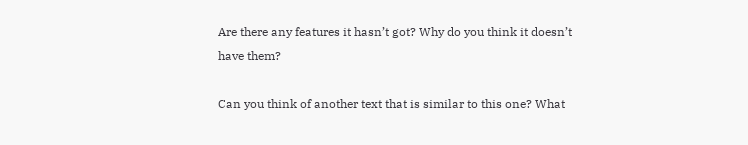Are there any features it hasn’t got? Why do you think it doesn’t have them?

Can you think of another text that is similar to this one? What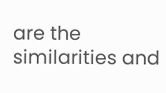are the similarities and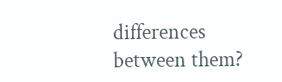differences between them?